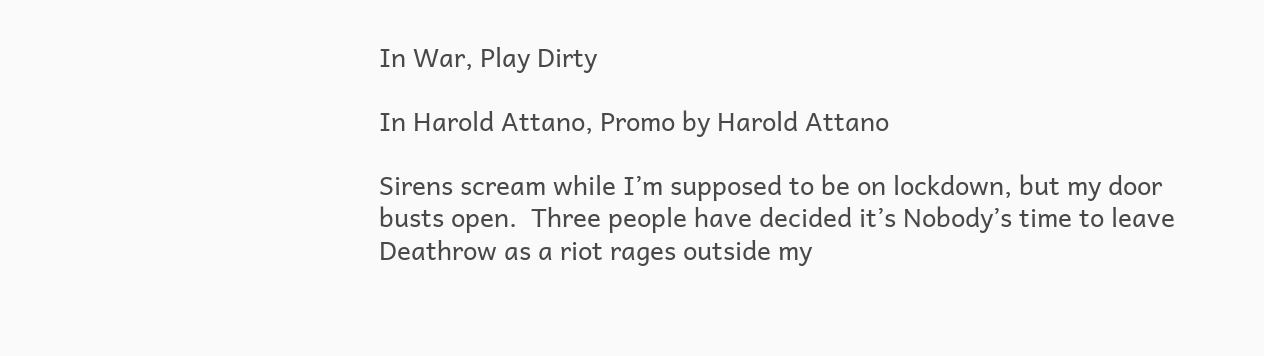In War, Play Dirty

In Harold Attano, Promo by Harold Attano

Sirens scream while I’m supposed to be on lockdown, but my door busts open.  Three people have decided it’s Nobody’s time to leave Deathrow as a riot rages outside my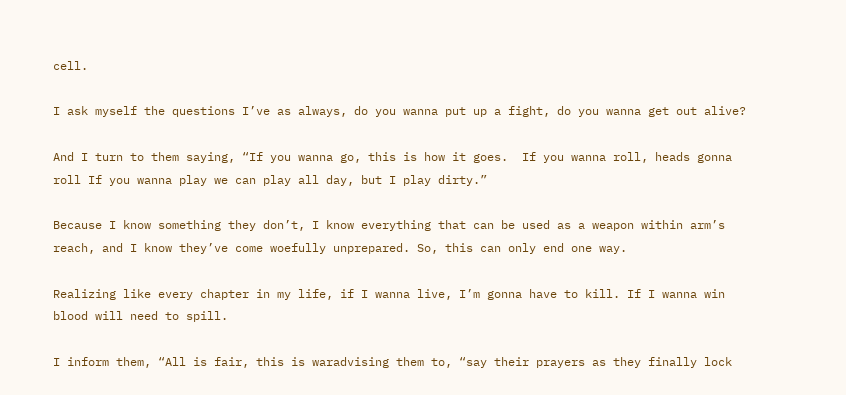cell.

I ask myself the questions I’ve as always, do you wanna put up a fight, do you wanna get out alive?

And I turn to them saying, “If you wanna go, this is how it goes.  If you wanna roll, heads gonna roll If you wanna play we can play all day, but I play dirty.”

Because I know something they don’t, I know everything that can be used as a weapon within arm’s reach, and I know they’ve come woefully unprepared. So, this can only end one way.

Realizing like every chapter in my life, if I wanna live, I’m gonna have to kill. If I wanna win blood will need to spill.

I inform them, “All is fair, this is waradvising them to, “say their prayers as they finally lock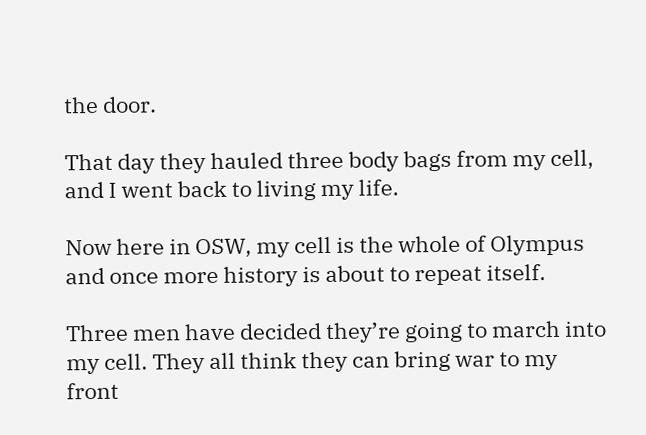the door.

That day they hauled three body bags from my cell, and I went back to living my life.

Now here in OSW, my cell is the whole of Olympus and once more history is about to repeat itself.

Three men have decided they’re going to march into my cell. They all think they can bring war to my front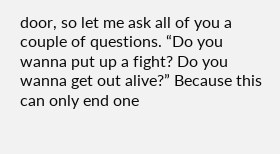door, so let me ask all of you a couple of questions. “Do you wanna put up a fight? Do you wanna get out alive?” Because this can only end one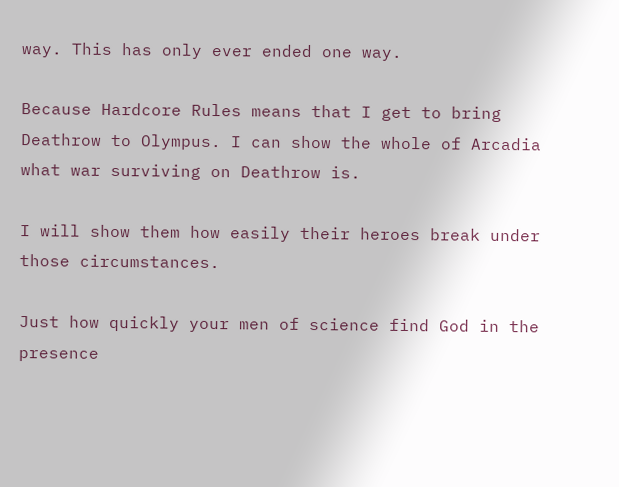way. This has only ever ended one way.

Because Hardcore Rules means that I get to bring Deathrow to Olympus. I can show the whole of Arcadia what war surviving on Deathrow is.

I will show them how easily their heroes break under those circumstances.

Just how quickly your men of science find God in the presence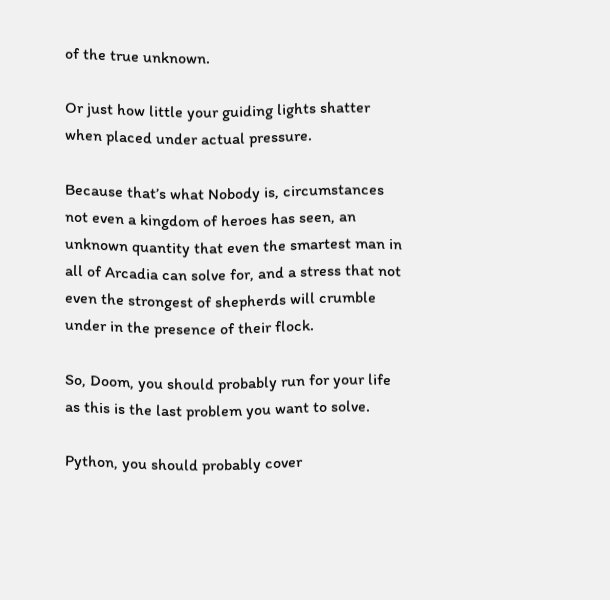of the true unknown.

Or just how little your guiding lights shatter when placed under actual pressure.

Because that’s what Nobody is, circumstances not even a kingdom of heroes has seen, an unknown quantity that even the smartest man in all of Arcadia can solve for, and a stress that not even the strongest of shepherds will crumble under in the presence of their flock.

So, Doom, you should probably run for your life as this is the last problem you want to solve.

Python, you should probably cover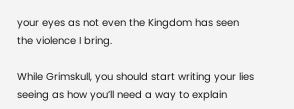your eyes as not even the Kingdom has seen the violence I bring.

While Grimskull, you should start writing your lies seeing as how you’ll need a way to explain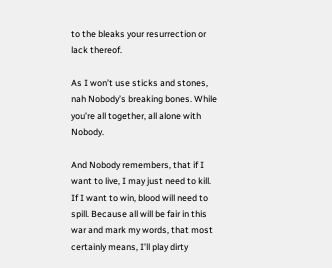to the bleaks your resurrection or lack thereof.

As I won’t use sticks and stones, nah Nobody’s breaking bones. While you’re all together, all alone with Nobody.

And Nobody remembers, that if I want to live, I may just need to kill. If I want to win, blood will need to spill. Because all will be fair in this war and mark my words, that most certainly means, I’ll play dirty